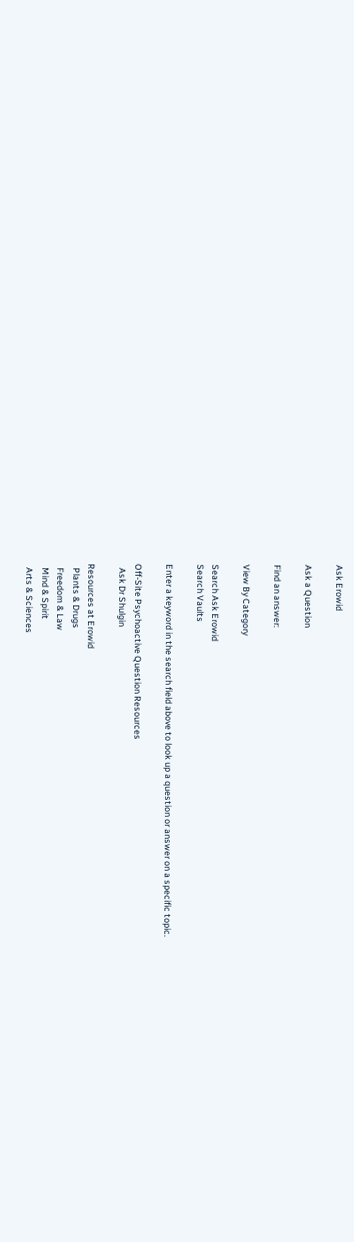Ask Erowid

Ask a Question

Find an answer:

View By Category

Search Ask Erowid
Search Vaults

Enter a keyword in the search field above to look up a question or answer on a specific topic.

Off-Site Psychoactive Question Resources
  Ask Dr Shulgin

Resources at Erowid
  Plants & Drugs
  Freedom & Law
  Mind & Spirit
  Arts & Sciences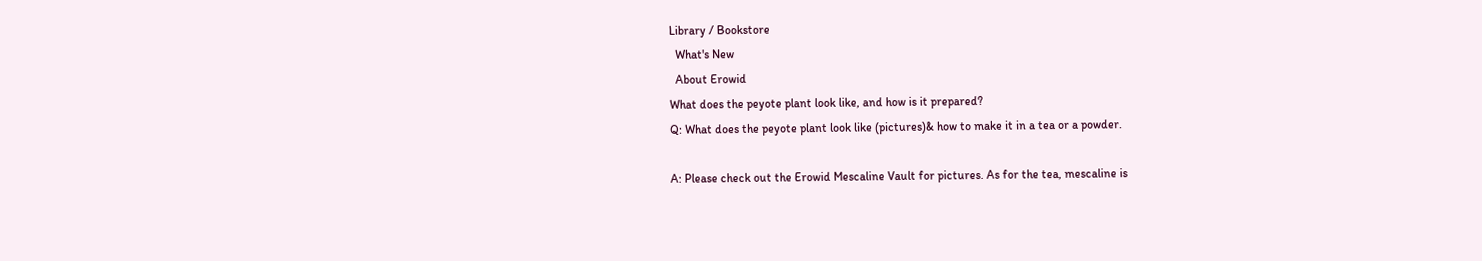Library / Bookstore
  What's New
  About Erowid
What does the peyote plant look like, and how is it prepared?
Q: What does the peyote plant look like (pictures)& how to make it in a tea or a powder.

A: Please check out the Erowid Mescaline Vault for pictures. As for the tea, mescaline is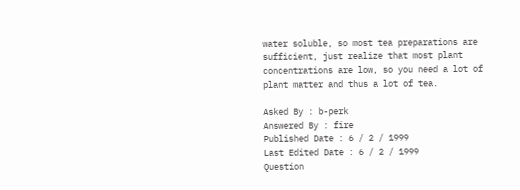water soluble, so most tea preparations are sufficient, just realize that most plant concentrations are low, so you need a lot of plant matter and thus a lot of tea.

Asked By : b-perk
Answered By : fire
Published Date : 6 / 2 / 1999
Last Edited Date : 6 / 2 / 1999
Question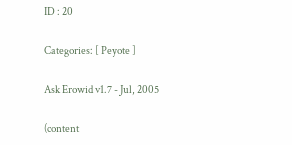ID : 20

Categories: [ Peyote ]

Ask Erowid v1.7 - Jul, 2005

(content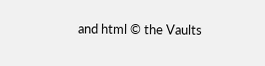and html © the Vaults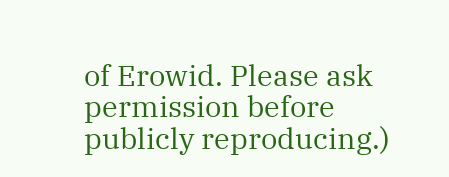of Erowid. Please ask permission before publicly reproducing.)